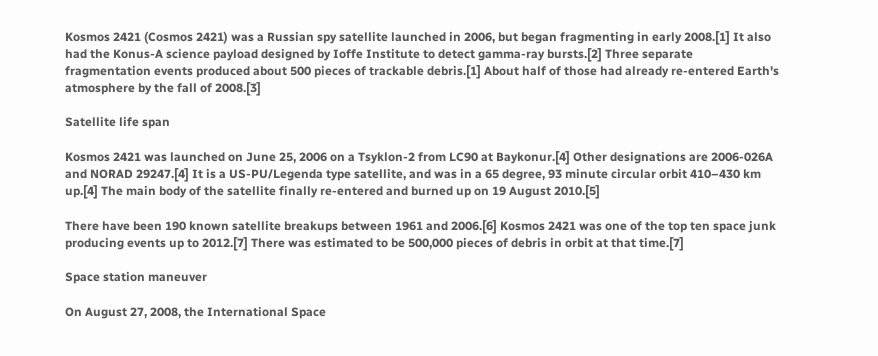Kosmos 2421 (Cosmos 2421) was a Russian spy satellite launched in 2006, but began fragmenting in early 2008.[1] It also had the Konus-A science payload designed by Ioffe Institute to detect gamma-ray bursts.[2] Three separate fragmentation events produced about 500 pieces of trackable debris.[1] About half of those had already re-entered Earth's atmosphere by the fall of 2008.[3]

Satellite life span

Kosmos 2421 was launched on June 25, 2006 on a Tsyklon-2 from LC90 at Baykonur.[4] Other designations are 2006-026A and NORAD 29247.[4] It is a US-PU/Legenda type satellite, and was in a 65 degree, 93 minute circular orbit 410–430 km up.[4] The main body of the satellite finally re-entered and burned up on 19 August 2010.[5]

There have been 190 known satellite breakups between 1961 and 2006.[6] Kosmos 2421 was one of the top ten space junk producing events up to 2012.[7] There was estimated to be 500,000 pieces of debris in orbit at that time.[7]

Space station maneuver

On August 27, 2008, the International Space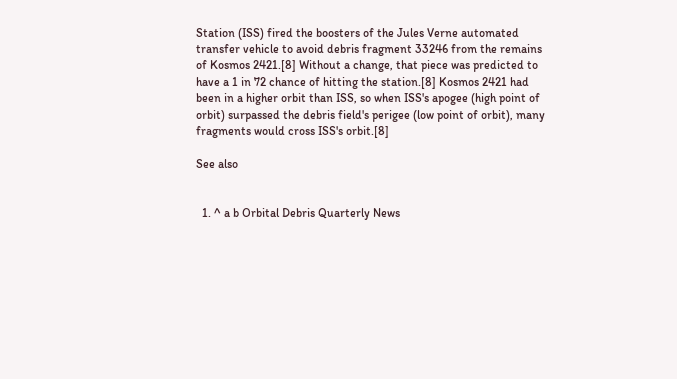Station (ISS) fired the boosters of the Jules Verne automated transfer vehicle to avoid debris fragment 33246 from the remains of Kosmos 2421.[8] Without a change, that piece was predicted to have a 1 in 72 chance of hitting the station.[8] Kosmos 2421 had been in a higher orbit than ISS, so when ISS's apogee (high point of orbit) surpassed the debris field's perigee (low point of orbit), many fragments would cross ISS's orbit.[8]

See also


  1. ^ a b Orbital Debris Quarterly News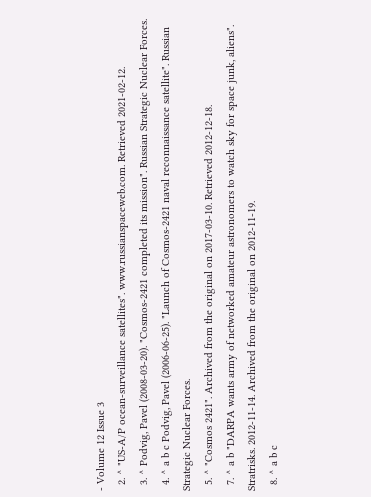- Volume 12 Issue 3
  2. ^ "US-A/P ocean-surveillance satellites". www.russianspaceweb.com. Retrieved 2021-02-12.
  3. ^ Podvig, Pavel (2008-03-20). "Cosmos-2421 completed its mission". Russian Strategic Nuclear Forces.
  4. ^ a b c Podvig, Pavel (2006-06-25). "Launch of Cosmos-2421 naval reconnaissance satellite". Russian Strategic Nuclear Forces.
  5. ^ "Cosmos 2421". Archived from the original on 2017-03-10. Retrieved 2012-12-18.
  7. ^ a b "DARPA wants army of networked amateur astronomers to watch sky for space junk, aliens". Stratrisks. 2012-11-14. Archived from the original on 2012-11-19.
  8. ^ a b c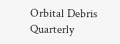Orbital Debris Quarterly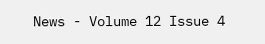News - Volume 12 Issue 4